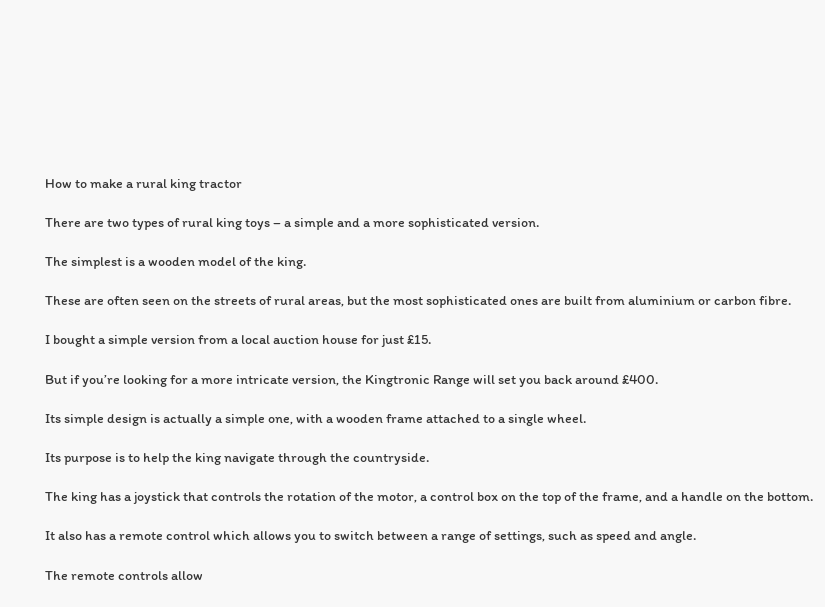How to make a rural king tractor

There are two types of rural king toys – a simple and a more sophisticated version.

The simplest is a wooden model of the king.

These are often seen on the streets of rural areas, but the most sophisticated ones are built from aluminium or carbon fibre.

I bought a simple version from a local auction house for just £15.

But if you’re looking for a more intricate version, the Kingtronic Range will set you back around £400.

Its simple design is actually a simple one, with a wooden frame attached to a single wheel.

Its purpose is to help the king navigate through the countryside.

The king has a joystick that controls the rotation of the motor, a control box on the top of the frame, and a handle on the bottom.

It also has a remote control which allows you to switch between a range of settings, such as speed and angle.

The remote controls allow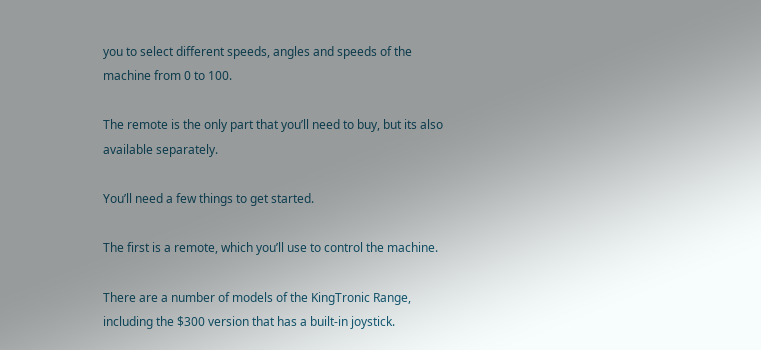you to select different speeds, angles and speeds of the machine from 0 to 100.

The remote is the only part that you’ll need to buy, but its also available separately.

You’ll need a few things to get started.

The first is a remote, which you’ll use to control the machine.

There are a number of models of the KingTronic Range, including the $300 version that has a built-in joystick.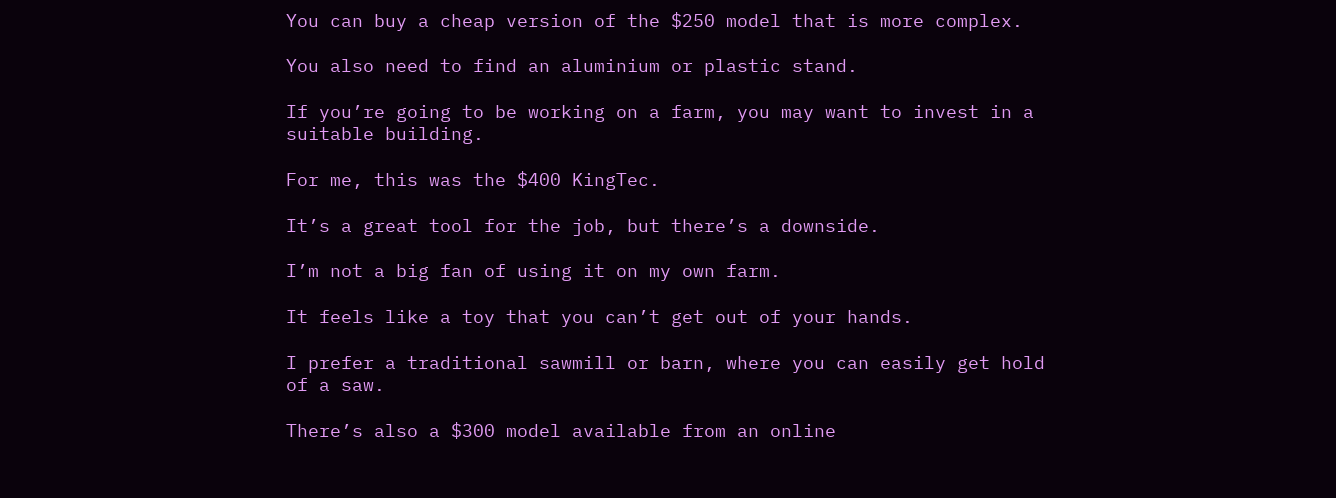You can buy a cheap version of the $250 model that is more complex.

You also need to find an aluminium or plastic stand.

If you’re going to be working on a farm, you may want to invest in a suitable building.

For me, this was the $400 KingTec.

It’s a great tool for the job, but there’s a downside.

I’m not a big fan of using it on my own farm.

It feels like a toy that you can’t get out of your hands.

I prefer a traditional sawmill or barn, where you can easily get hold of a saw.

There’s also a $300 model available from an online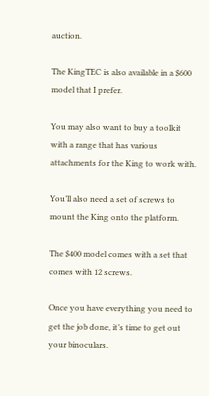auction.

The KingTEC is also available in a $600 model that I prefer.

You may also want to buy a toolkit with a range that has various attachments for the King to work with.

You’ll also need a set of screws to mount the King onto the platform.

The $400 model comes with a set that comes with 12 screws.

Once you have everything you need to get the job done, it’s time to get out your binoculars.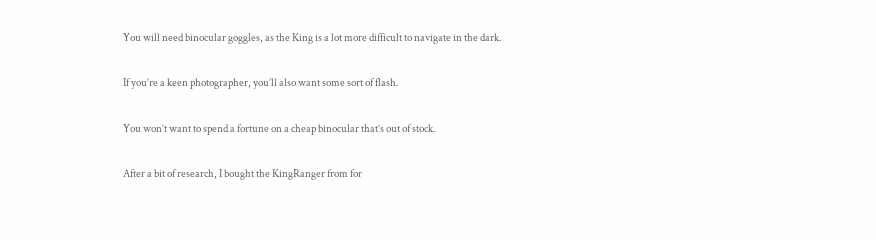You will need binocular goggles, as the King is a lot more difficult to navigate in the dark.

If you’re a keen photographer, you’ll also want some sort of flash.

You won’t want to spend a fortune on a cheap binocular that’s out of stock.

After a bit of research, I bought the KingRanger from for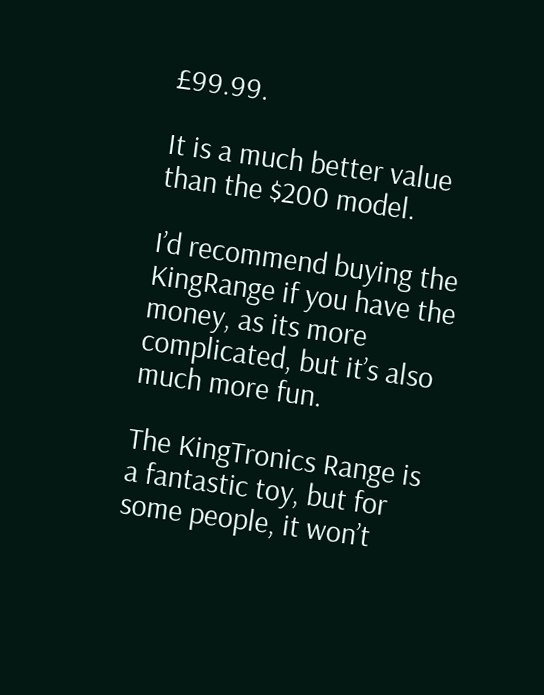£99.99.

It is a much better value than the $200 model.

I’d recommend buying the KingRange if you have the money, as its more complicated, but it’s also much more fun.

The KingTronics Range is a fantastic toy, but for some people, it won’t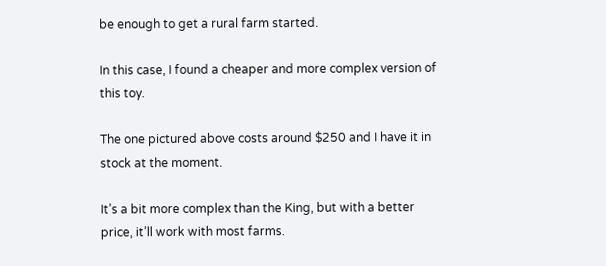be enough to get a rural farm started.

In this case, I found a cheaper and more complex version of this toy.

The one pictured above costs around $250 and I have it in stock at the moment.

It’s a bit more complex than the King, but with a better price, it’ll work with most farms.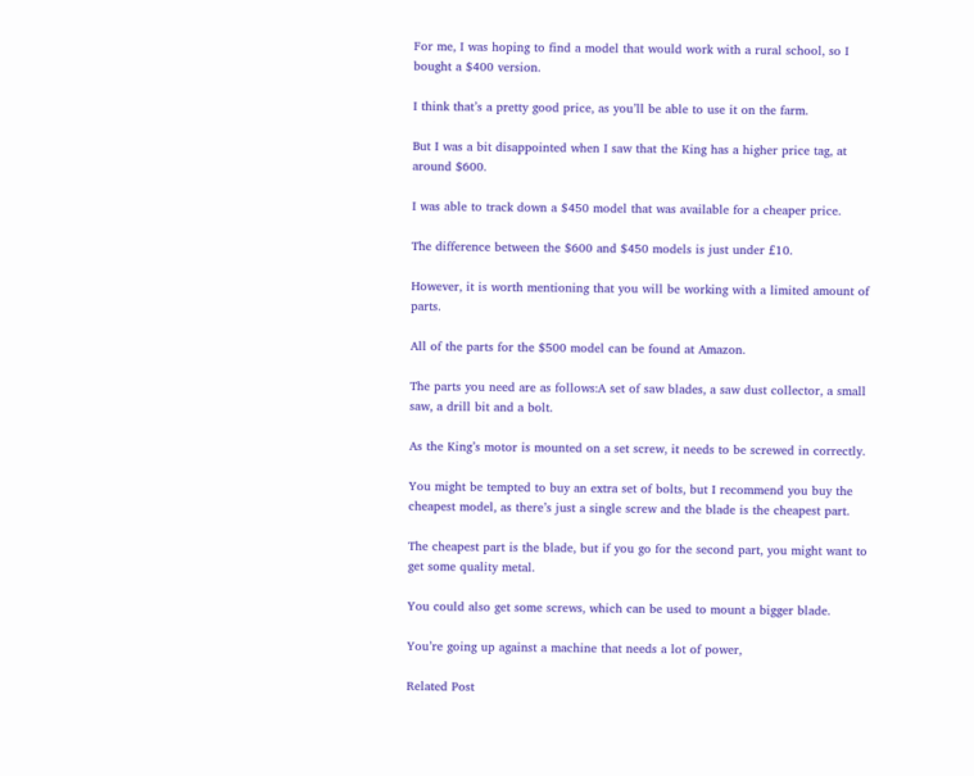For me, I was hoping to find a model that would work with a rural school, so I bought a $400 version.

I think that’s a pretty good price, as you’ll be able to use it on the farm.

But I was a bit disappointed when I saw that the King has a higher price tag, at around $600.

I was able to track down a $450 model that was available for a cheaper price.

The difference between the $600 and $450 models is just under £10.

However, it is worth mentioning that you will be working with a limited amount of parts.

All of the parts for the $500 model can be found at Amazon.

The parts you need are as follows:A set of saw blades, a saw dust collector, a small saw, a drill bit and a bolt.

As the King’s motor is mounted on a set screw, it needs to be screwed in correctly.

You might be tempted to buy an extra set of bolts, but I recommend you buy the cheapest model, as there’s just a single screw and the blade is the cheapest part.

The cheapest part is the blade, but if you go for the second part, you might want to get some quality metal.

You could also get some screws, which can be used to mount a bigger blade.

You’re going up against a machine that needs a lot of power,

Related Post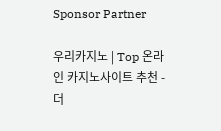Sponsor Partner

우리카지노 | Top 온라인 카지노사이트 추천 - 더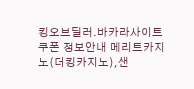킹오브딜러.바카라사이트쿠폰 정보안내 메리트카지노(더킹카지노),샌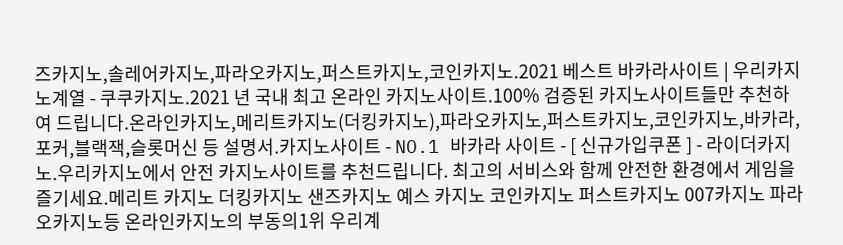즈카지노,솔레어카지노,파라오카지노,퍼스트카지노,코인카지노.2021 베스트 바카라사이트 | 우리카지노계열 - 쿠쿠카지노.2021 년 국내 최고 온라인 카지노사이트.100% 검증된 카지노사이트들만 추천하여 드립니다.온라인카지노,메리트카지노(더킹카지노),파라오카지노,퍼스트카지노,코인카지노,바카라,포커,블랙잭,슬롯머신 등 설명서.카지노사이트 - NO.1 바카라 사이트 - [ 신규가입쿠폰 ] - 라이더카지노.우리카지노에서 안전 카지노사이트를 추천드립니다. 최고의 서비스와 함께 안전한 환경에서 게임을 즐기세요.메리트 카지노 더킹카지노 샌즈카지노 예스 카지노 코인카지노 퍼스트카지노 007카지노 파라오카지노등 온라인카지노의 부동의1위 우리계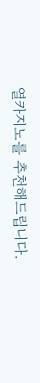열카지노를 추천해드립니다.